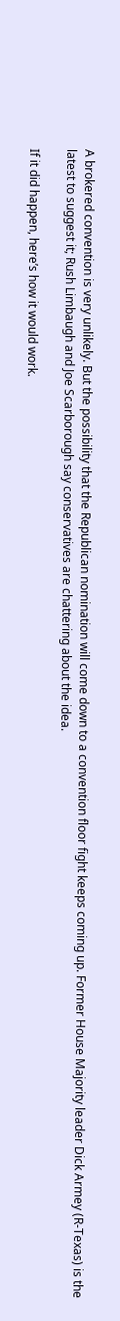A brokered convention is very unlikely. But the possibility that the Republican nomination will come down to a convention floor fight keeps coming up. Former House Majority leader Dick Armey (R-Texas) is the latest to suggest it; Rush Limbaugh and Joe Scarborough say conservatives are chattering about the idea.

If it did happen, here’s how it would work.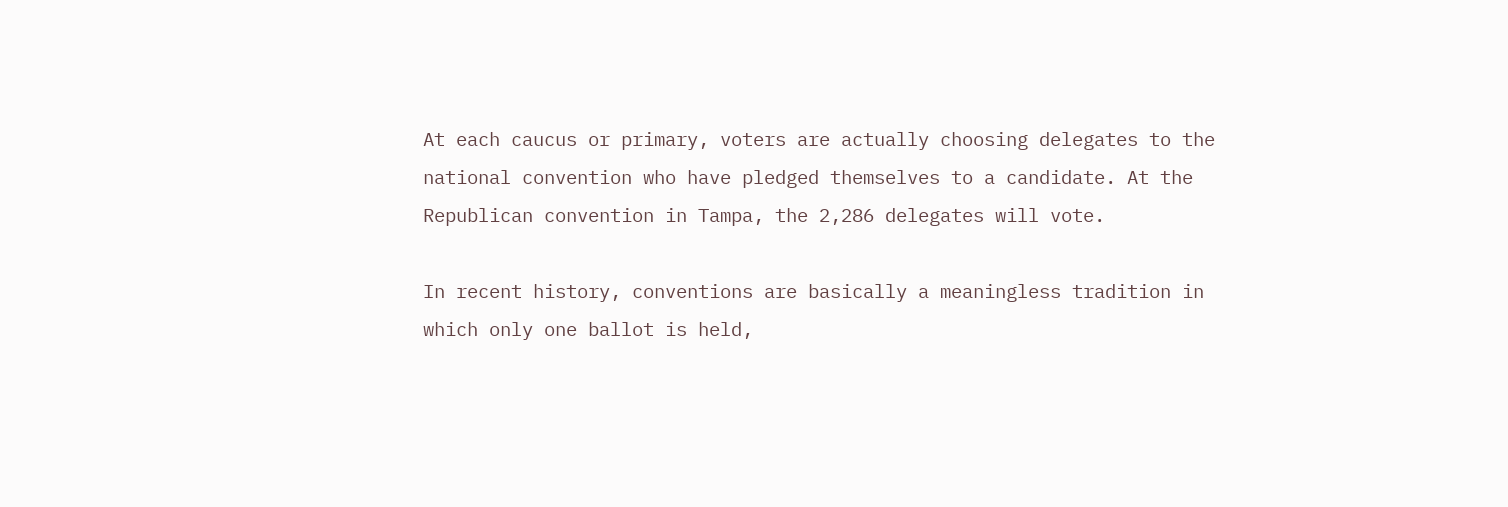At each caucus or primary, voters are actually choosing delegates to the national convention who have pledged themselves to a candidate. At the Republican convention in Tampa, the 2,286 delegates will vote.

In recent history, conventions are basically a meaningless tradition in which only one ballot is held,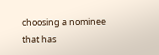choosing a nominee that has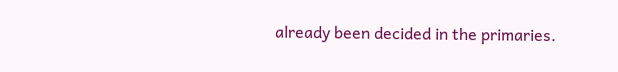already been decided in the primaries.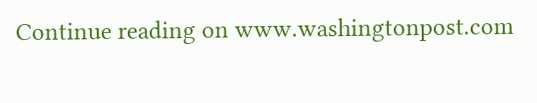Continue reading on www.washingtonpost.com